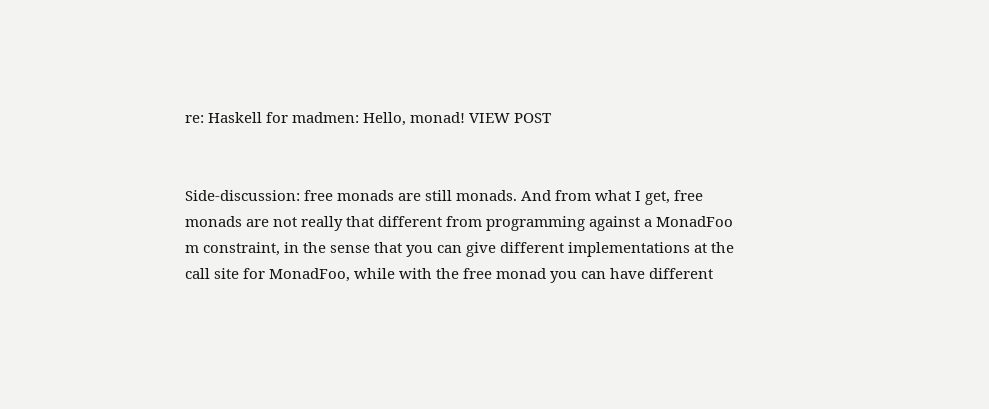re: Haskell for madmen: Hello, monad! VIEW POST


Side-discussion: free monads are still monads. And from what I get, free monads are not really that different from programming against a MonadFoo m constraint, in the sense that you can give different implementations at the call site for MonadFoo, while with the free monad you can have different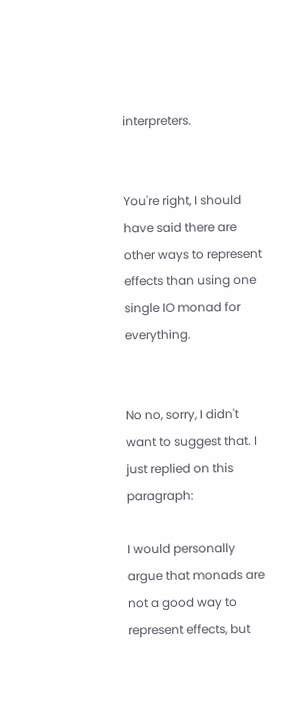interpreters.


You're right, I should have said there are other ways to represent effects than using one single IO monad for everything.


No no, sorry, I didn't want to suggest that. I just replied on this paragraph:

I would personally argue that monads are not a good way to represent effects, but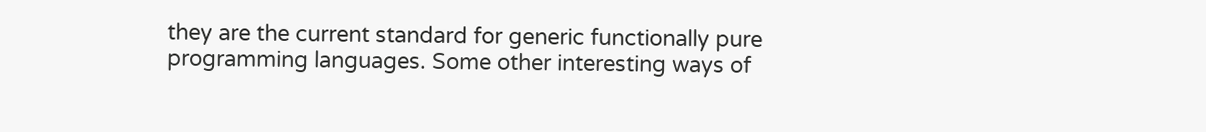they are the current standard for generic functionally pure programming languages. Some other interesting ways of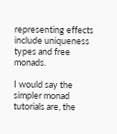representing effects include uniqueness types and free monads.

I would say the simpler monad tutorials are, the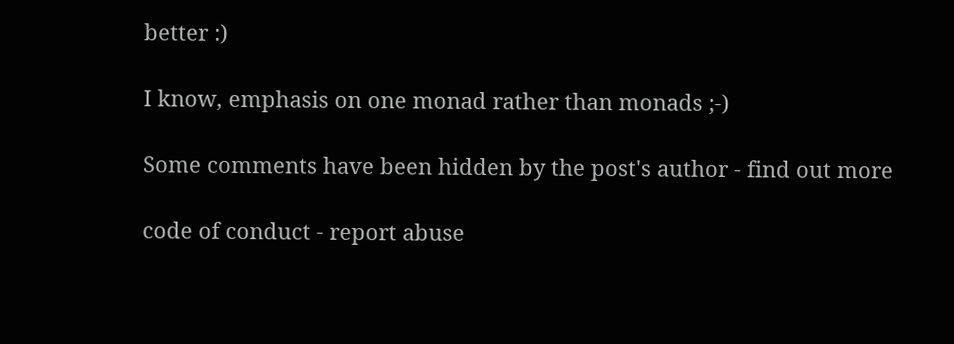better :)

I know, emphasis on one monad rather than monads ;-)

Some comments have been hidden by the post's author - find out more

code of conduct - report abuse